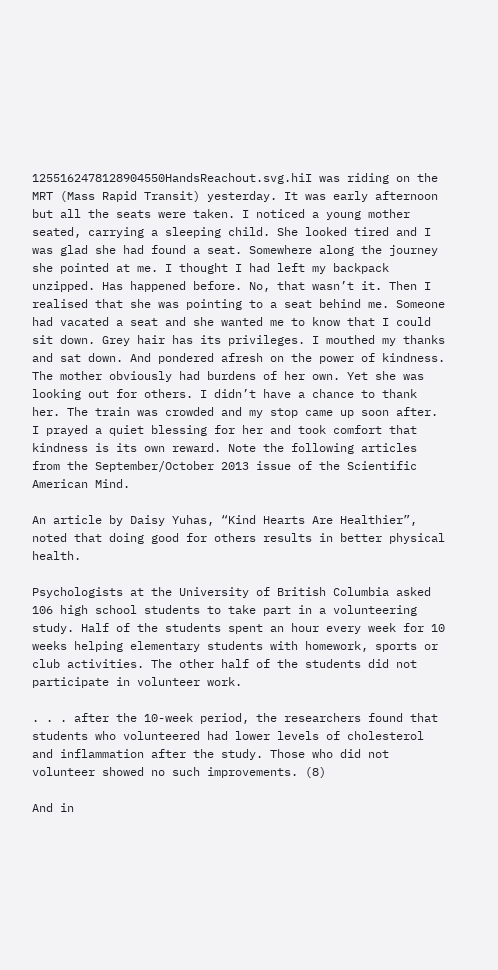1255162478128904550HandsReachout.svg.hiI was riding on the MRT (Mass Rapid Transit) yesterday. It was early afternoon but all the seats were taken. I noticed a young mother seated, carrying a sleeping child. She looked tired and I was glad she had found a seat. Somewhere along the journey she pointed at me. I thought I had left my backpack unzipped. Has happened before. No, that wasn’t it. Then I realised that she was pointing to a seat behind me. Someone had vacated a seat and she wanted me to know that I could sit down. Grey hair has its privileges. I mouthed my thanks and sat down. And pondered afresh on the power of kindness. The mother obviously had burdens of her own. Yet she was looking out for others. I didn’t have a chance to thank her. The train was crowded and my stop came up soon after. I prayed a quiet blessing for her and took comfort that kindness is its own reward. Note the following articles from the September/October 2013 issue of the Scientific American Mind.

An article by Daisy Yuhas, “Kind Hearts Are Healthier”, noted that doing good for others results in better physical health.

Psychologists at the University of British Columbia asked 106 high school students to take part in a volunteering study. Half of the students spent an hour every week for 10 weeks helping elementary students with homework, sports or club activities. The other half of the students did not participate in volunteer work.

. . . after the 10-week period, the researchers found that students who volunteered had lower levels of cholesterol and inflammation after the study. Those who did not volunteer showed no such improvements. (8)

And in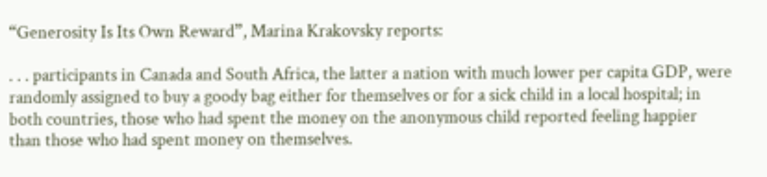“Generosity Is Its Own Reward”, Marina Krakovsky reports:

. . . participants in Canada and South Africa, the latter a nation with much lower per capita GDP, were randomly assigned to buy a goody bag either for themselves or for a sick child in a local hospital; in both countries, those who had spent the money on the anonymous child reported feeling happier than those who had spent money on themselves.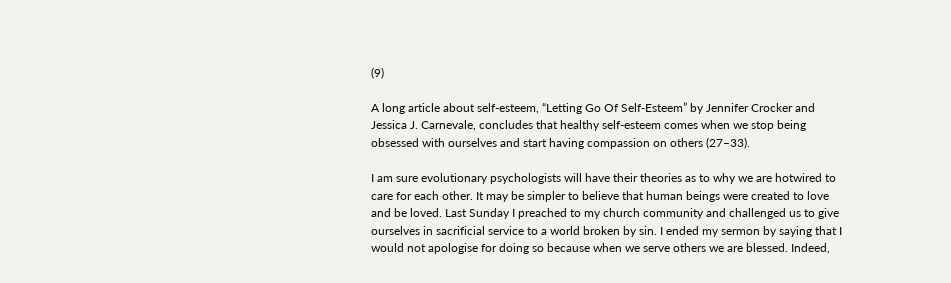(9)

A long article about self-esteem, “Letting Go Of Self-Esteem” by Jennifer Crocker and Jessica J. Carnevale, concludes that healthy self-esteem comes when we stop being obsessed with ourselves and start having compassion on others (27–33).

I am sure evolutionary psychologists will have their theories as to why we are hotwired to care for each other. It may be simpler to believe that human beings were created to love and be loved. Last Sunday I preached to my church community and challenged us to give ourselves in sacrificial service to a world broken by sin. I ended my sermon by saying that I would not apologise for doing so because when we serve others we are blessed. Indeed,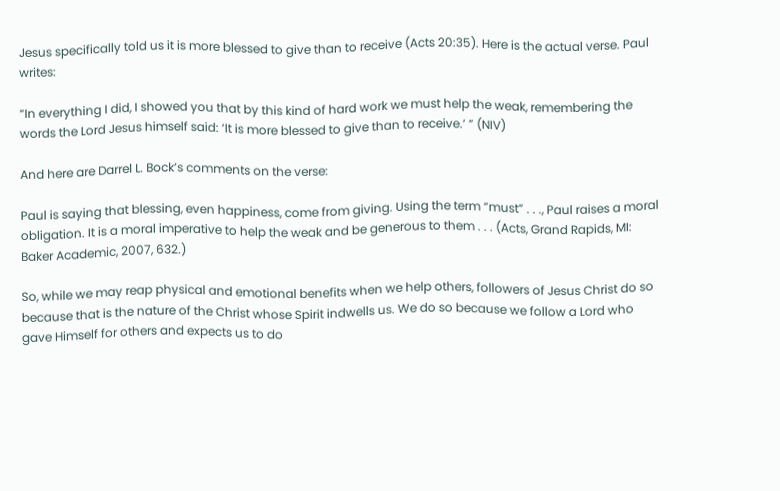Jesus specifically told us it is more blessed to give than to receive (Acts 20:35). Here is the actual verse. Paul writes:

“In everything I did, I showed you that by this kind of hard work we must help the weak, remembering the words the Lord Jesus himself said: ‘It is more blessed to give than to receive.’ ” (NIV)

And here are Darrel L. Bock’s comments on the verse:

Paul is saying that blessing, even happiness, come from giving. Using the term “must” . . ., Paul raises a moral obligation. It is a moral imperative to help the weak and be generous to them . . . (Acts, Grand Rapids, MI: Baker Academic, 2007, 632.)

So, while we may reap physical and emotional benefits when we help others, followers of Jesus Christ do so because that is the nature of the Christ whose Spirit indwells us. We do so because we follow a Lord who gave Himself for others and expects us to do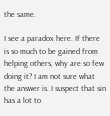the same.

I see a paradox here. If there is so much to be gained from helping others, why are so few doing it? I am not sure what the answer is. I suspect that sin has a lot to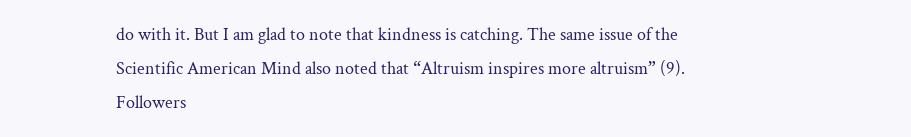do with it. But I am glad to note that kindness is catching. The same issue of the Scientific American Mind also noted that “Altruism inspires more altruism” (9). Followers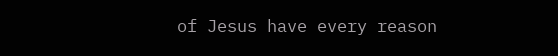of Jesus have every reason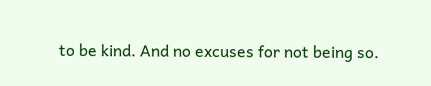to be kind. And no excuses for not being so.